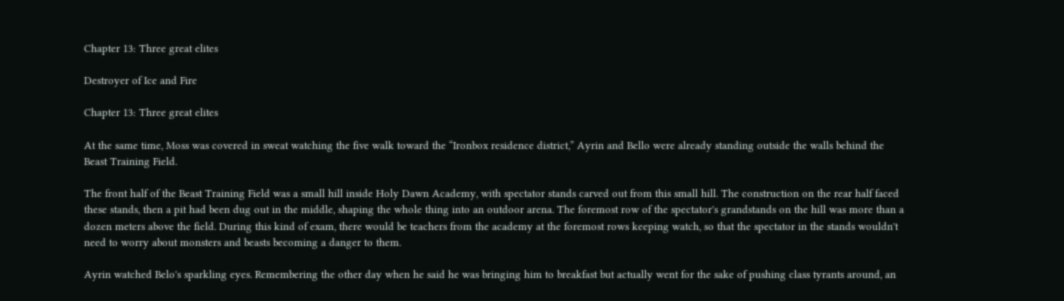Chapter 13: Three great elites

Destroyer of Ice and Fire

Chapter 13: Three great elites

At the same time, Moss was covered in sweat watching the five walk toward the “Ironbox residence district,” Ayrin and Bello were already standing outside the walls behind the Beast Training Field.

The front half of the Beast Training Field was a small hill inside Holy Dawn Academy, with spectator stands carved out from this small hill. The construction on the rear half faced these stands, then a pit had been dug out in the middle, shaping the whole thing into an outdoor arena. The foremost row of the spectator's grandstands on the hill was more than a dozen meters above the field. During this kind of exam, there would be teachers from the academy at the foremost rows keeping watch, so that the spectator in the stands wouldn't need to worry about monsters and beasts becoming a danger to them.

Ayrin watched Belo's sparkling eyes. Remembering the other day when he said he was bringing him to breakfast but actually went for the sake of pushing class tyrants around, an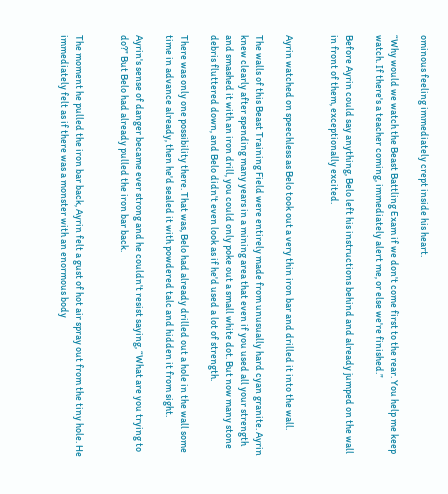ominous feeling immediately crept inside his heart.

“Why would we watch the Beast Battling Exam if we don't come first to the rear. You help me keep watch. If there's a teacher coming, immediately alert me, or else we're finished.”

Before Ayrin could say anything, Belo left his instructions behind and already jumped on the wall in front of them, exceptionally excited.


Ayrin watched on speechless as Belo took out a very thin iron bar and drilled it into the wall.

The walls of this Beast Training Field were entirely made from unusually hard cyan granite. Ayrin knew clearly after spending many years in a mining area that even if you used all your strength and smashed it with an iron drill, you could only poke out a small white dot. But now many stone debris fluttered down, and Belo didn't even look as if he'd used a lot of strength.

There was only one possibility there. That was, Belo had already drilled out a hole in the wall some time in advance already, then he'd sealed it with powdered talc and hidden it from sight.

Ayrin's sense of danger became ever strong and he couldn't resist saying, “What are you trying to do?” But Belo had already pulled the iron bar back.


The moment he pulled the iron bar back, Ayrin felt a gust of hot air spray out from the tiny hole. He immediately felt as if there was a monster with an enormous body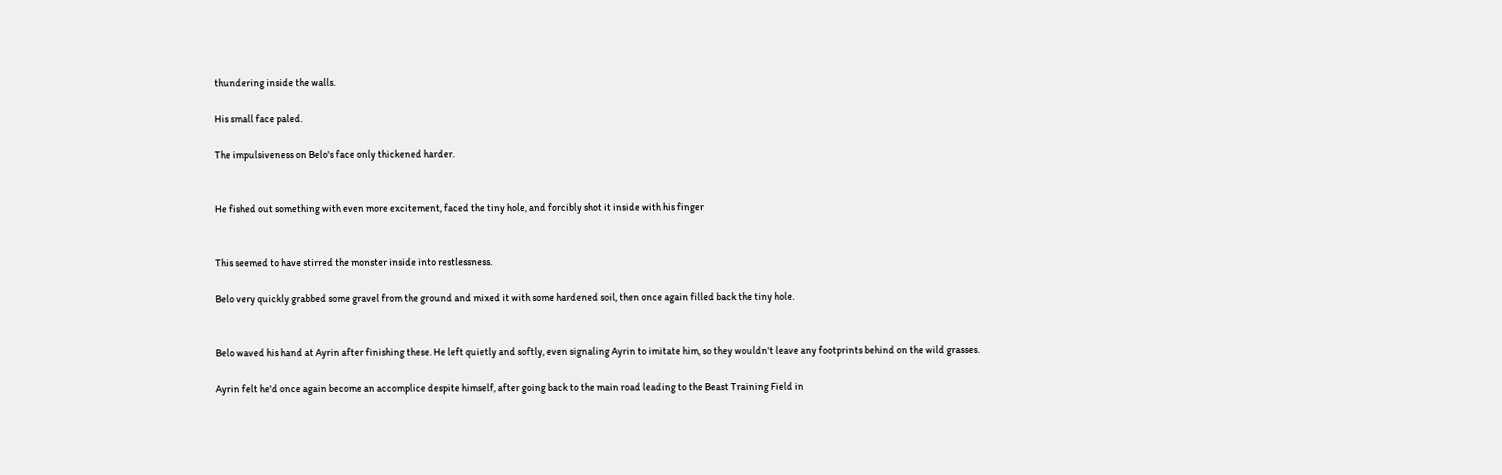thundering inside the walls.

His small face paled.

The impulsiveness on Belo's face only thickened harder.


He fished out something with even more excitement, faced the tiny hole, and forcibly shot it inside with his finger


This seemed to have stirred the monster inside into restlessness.

Belo very quickly grabbed some gravel from the ground and mixed it with some hardened soil, then once again filled back the tiny hole.


Belo waved his hand at Ayrin after finishing these. He left quietly and softly, even signaling Ayrin to imitate him, so they wouldn't leave any footprints behind on the wild grasses.

Ayrin felt he'd once again become an accomplice despite himself, after going back to the main road leading to the Beast Training Field in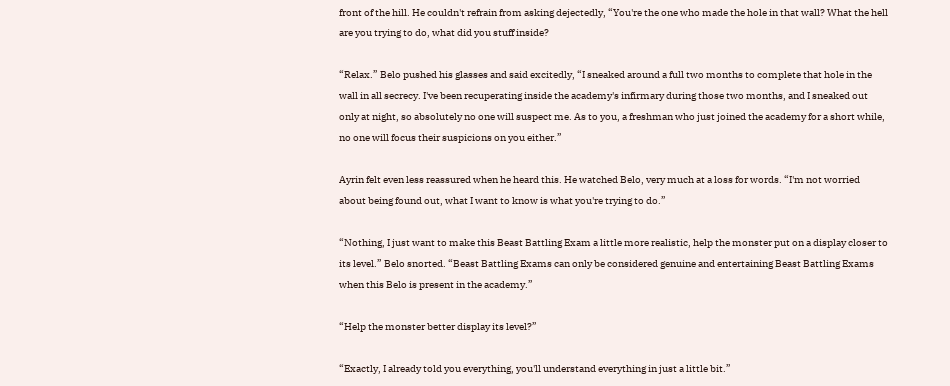front of the hill. He couldn't refrain from asking dejectedly, “You're the one who made the hole in that wall? What the hell are you trying to do, what did you stuff inside?

“Relax.” Belo pushed his glasses and said excitedly, “I sneaked around a full two months to complete that hole in the wall in all secrecy. I've been recuperating inside the academy's infirmary during those two months, and I sneaked out only at night, so absolutely no one will suspect me. As to you, a freshman who just joined the academy for a short while, no one will focus their suspicions on you either.”

Ayrin felt even less reassured when he heard this. He watched Belo, very much at a loss for words. “I'm not worried about being found out, what I want to know is what you're trying to do.”

“Nothing, I just want to make this Beast Battling Exam a little more realistic, help the monster put on a display closer to its level.” Belo snorted. “Beast Battling Exams can only be considered genuine and entertaining Beast Battling Exams when this Belo is present in the academy.”

“Help the monster better display its level?”

“Exactly, I already told you everything, you'll understand everything in just a little bit.”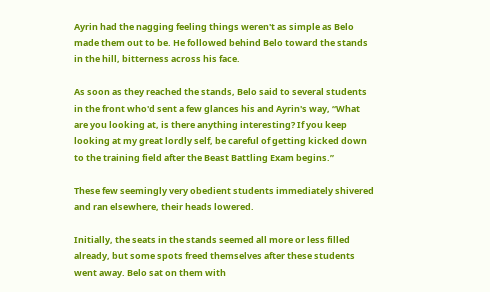Ayrin had the nagging feeling things weren't as simple as Belo made them out to be. He followed behind Belo toward the stands in the hill, bitterness across his face.

As soon as they reached the stands, Belo said to several students in the front who'd sent a few glances his and Ayrin's way, “What are you looking at, is there anything interesting? If you keep looking at my great lordly self, be careful of getting kicked down to the training field after the Beast Battling Exam begins.”

These few seemingly very obedient students immediately shivered and ran elsewhere, their heads lowered.

Initially, the seats in the stands seemed all more or less filled already, but some spots freed themselves after these students went away. Belo sat on them with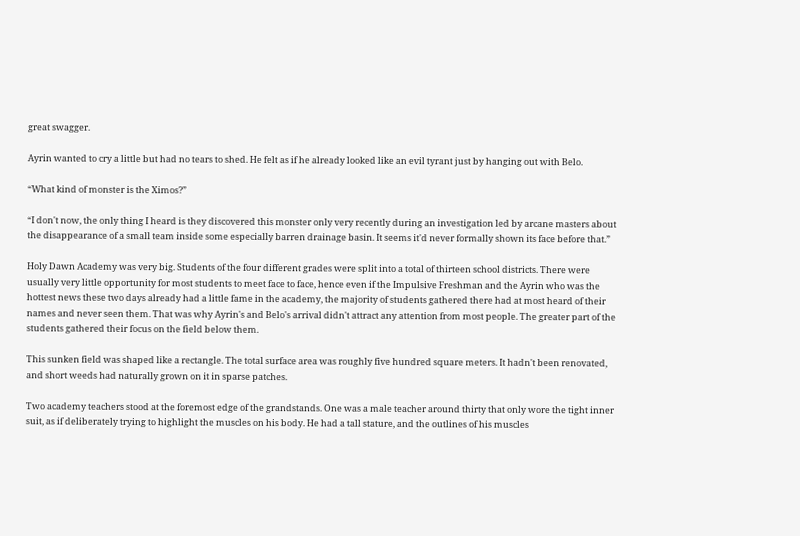great swagger.

Ayrin wanted to cry a little but had no tears to shed. He felt as if he already looked like an evil tyrant just by hanging out with Belo.

“What kind of monster is the Ximos?”

“I don't now, the only thing I heard is they discovered this monster only very recently during an investigation led by arcane masters about the disappearance of a small team inside some especially barren drainage basin. It seems it'd never formally shown its face before that.”

Holy Dawn Academy was very big. Students of the four different grades were split into a total of thirteen school districts. There were usually very little opportunity for most students to meet face to face, hence even if the Impulsive Freshman and the Ayrin who was the hottest news these two days already had a little fame in the academy, the majority of students gathered there had at most heard of their names and never seen them. That was why Ayrin's and Belo's arrival didn't attract any attention from most people. The greater part of the students gathered their focus on the field below them.

This sunken field was shaped like a rectangle. The total surface area was roughly five hundred square meters. It hadn't been renovated, and short weeds had naturally grown on it in sparse patches.

Two academy teachers stood at the foremost edge of the grandstands. One was a male teacher around thirty that only wore the tight inner suit, as if deliberately trying to highlight the muscles on his body. He had a tall stature, and the outlines of his muscles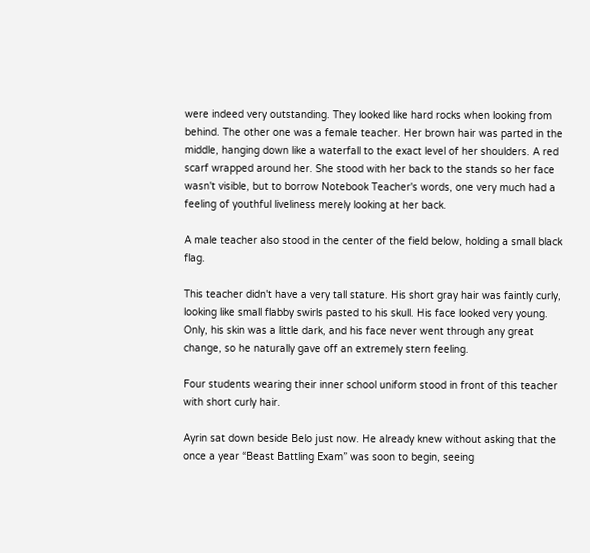were indeed very outstanding. They looked like hard rocks when looking from behind. The other one was a female teacher. Her brown hair was parted in the middle, hanging down like a waterfall to the exact level of her shoulders. A red scarf wrapped around her. She stood with her back to the stands so her face wasn't visible, but to borrow Notebook Teacher's words, one very much had a feeling of youthful liveliness merely looking at her back.

A male teacher also stood in the center of the field below, holding a small black flag.

This teacher didn't have a very tall stature. His short gray hair was faintly curly, looking like small flabby swirls pasted to his skull. His face looked very young. Only, his skin was a little dark, and his face never went through any great change, so he naturally gave off an extremely stern feeling.

Four students wearing their inner school uniform stood in front of this teacher with short curly hair.

Ayrin sat down beside Belo just now. He already knew without asking that the once a year “Beast Battling Exam” was soon to begin, seeing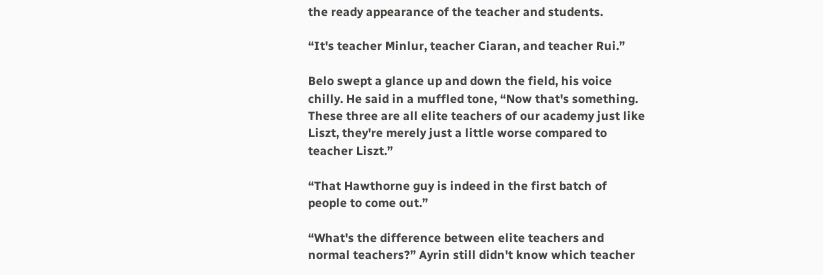the ready appearance of the teacher and students.

“It's teacher Minlur, teacher Ciaran, and teacher Rui.”

Belo swept a glance up and down the field, his voice chilly. He said in a muffled tone, “Now that's something. These three are all elite teachers of our academy just like Liszt, they're merely just a little worse compared to teacher Liszt.”

“That Hawthorne guy is indeed in the first batch of people to come out.”

“What's the difference between elite teachers and normal teachers?” Ayrin still didn't know which teacher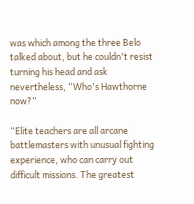was which among the three Belo talked about, but he couldn't resist turning his head and ask nevertheless, “Who's Hawthorne now?”

“Elite teachers are all arcane battlemasters with unusual fighting experience, who can carry out difficult missions. The greatest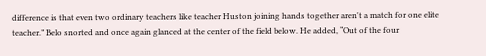difference is that even two ordinary teachers like teacher Huston joining hands together aren't a match for one elite teacher.” Belo snorted and once again glanced at the center of the field below. He added, “Out of the four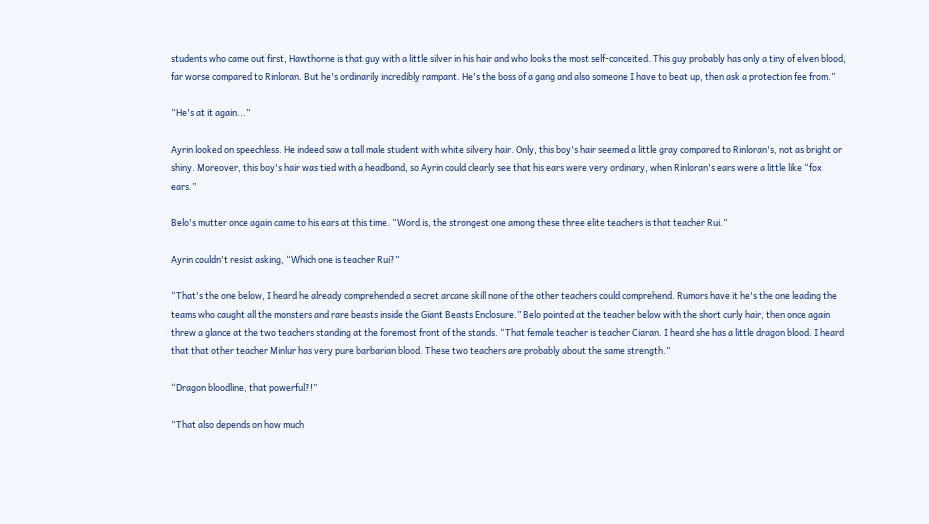students who came out first, Hawthorne is that guy with a little silver in his hair and who looks the most self-conceited. This guy probably has only a tiny of elven blood, far worse compared to Rinloran. But he's ordinarily incredibly rampant. He's the boss of a gang and also someone I have to beat up, then ask a protection fee from.”

“He's at it again...”

Ayrin looked on speechless. He indeed saw a tall male student with white silvery hair. Only, this boy's hair seemed a little gray compared to Rinloran's, not as bright or shiny. Moreover, this boy's hair was tied with a headband, so Ayrin could clearly see that his ears were very ordinary, when Rinloran's ears were a little like “fox ears.”

Belo's mutter once again came to his ears at this time. “Word is, the strongest one among these three elite teachers is that teacher Rui.”

Ayrin couldn't resist asking, “Which one is teacher Rui?”

“That's the one below, I heard he already comprehended a secret arcane skill none of the other teachers could comprehend. Rumors have it he's the one leading the teams who caught all the monsters and rare beasts inside the Giant Beasts Enclosure.” Belo pointed at the teacher below with the short curly hair, then once again threw a glance at the two teachers standing at the foremost front of the stands. “That female teacher is teacher Ciaran. I heard she has a little dragon blood. I heard that that other teacher Minlur has very pure barbarian blood. These two teachers are probably about the same strength.”

“Dragon bloodline, that powerful?!”

“That also depends on how much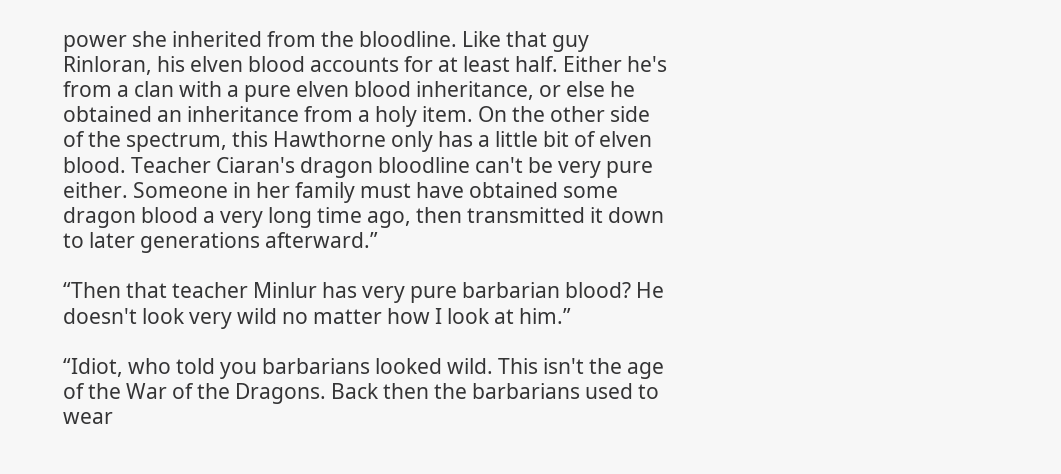power she inherited from the bloodline. Like that guy Rinloran, his elven blood accounts for at least half. Either he's from a clan with a pure elven blood inheritance, or else he obtained an inheritance from a holy item. On the other side of the spectrum, this Hawthorne only has a little bit of elven blood. Teacher Ciaran's dragon bloodline can't be very pure either. Someone in her family must have obtained some dragon blood a very long time ago, then transmitted it down to later generations afterward.”

“Then that teacher Minlur has very pure barbarian blood? He doesn't look very wild no matter how I look at him.”

“Idiot, who told you barbarians looked wild. This isn't the age of the War of the Dragons. Back then the barbarians used to wear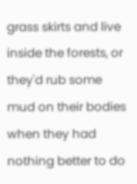grass skirts and live inside the forests, or they'd rub some mud on their bodies when they had nothing better to do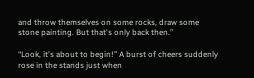and throw themselves on some rocks, draw some stone painting. But that's only back then.”

“Look, it's about to begin!” A burst of cheers suddenly rose in the stands just when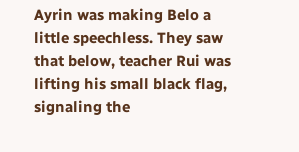Ayrin was making Belo a little speechless. They saw that below, teacher Rui was lifting his small black flag, signaling the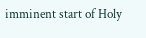imminent start of Holy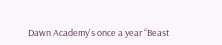Dawn Academy's once a year “Beast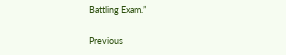Battling Exam.”

Previous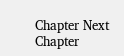Chapter Next Chapter